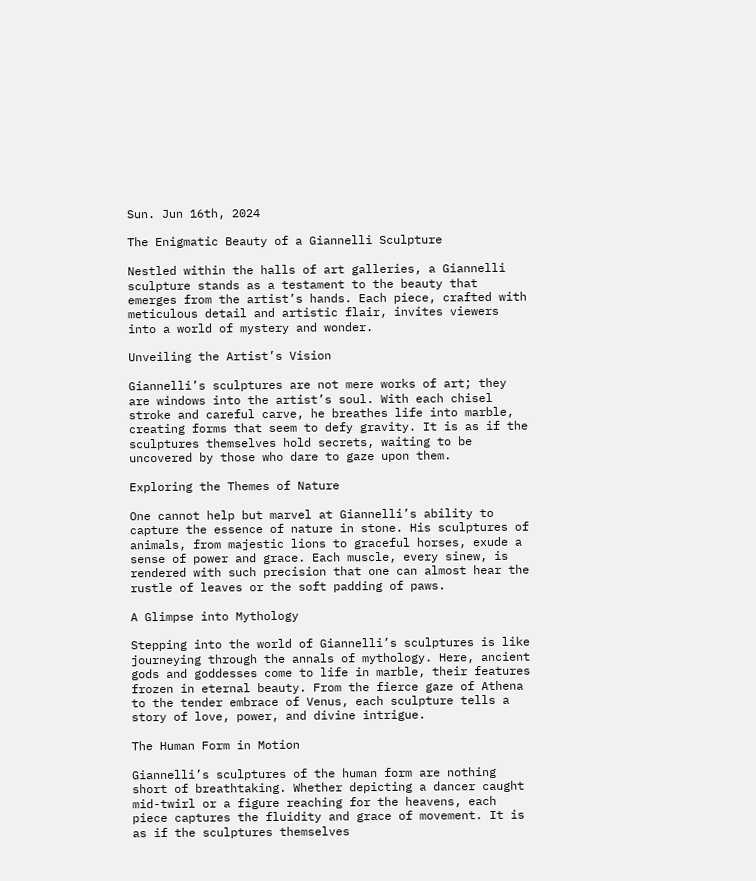Sun. Jun 16th, 2024

The Enigmatic Beauty of a Giannelli Sculpture

Nestled within the halls of art galleries, a Giannelli sculpture stands as a testament to the beauty that emerges from the artist’s hands. Each piece, crafted with meticulous detail and artistic flair, invites viewers into a world of mystery and wonder.

Unveiling the Artist’s Vision

Giannelli’s sculptures are not mere works of art; they are windows into the artist’s soul. With each chisel stroke and careful carve, he breathes life into marble, creating forms that seem to defy gravity. It is as if the sculptures themselves hold secrets, waiting to be uncovered by those who dare to gaze upon them.

Exploring the Themes of Nature

One cannot help but marvel at Giannelli’s ability to capture the essence of nature in stone. His sculptures of animals, from majestic lions to graceful horses, exude a sense of power and grace. Each muscle, every sinew, is rendered with such precision that one can almost hear the rustle of leaves or the soft padding of paws.

A Glimpse into Mythology

Stepping into the world of Giannelli’s sculptures is like journeying through the annals of mythology. Here, ancient gods and goddesses come to life in marble, their features frozen in eternal beauty. From the fierce gaze of Athena to the tender embrace of Venus, each sculpture tells a story of love, power, and divine intrigue.

The Human Form in Motion

Giannelli’s sculptures of the human form are nothing short of breathtaking. Whether depicting a dancer caught mid-twirl or a figure reaching for the heavens, each piece captures the fluidity and grace of movement. It is as if the sculptures themselves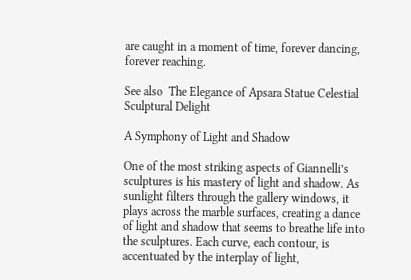are caught in a moment of time, forever dancing, forever reaching.

See also  The Elegance of Apsara Statue Celestial Sculptural Delight

A Symphony of Light and Shadow

One of the most striking aspects of Giannelli’s sculptures is his mastery of light and shadow. As sunlight filters through the gallery windows, it plays across the marble surfaces, creating a dance of light and shadow that seems to breathe life into the sculptures. Each curve, each contour, is accentuated by the interplay of light,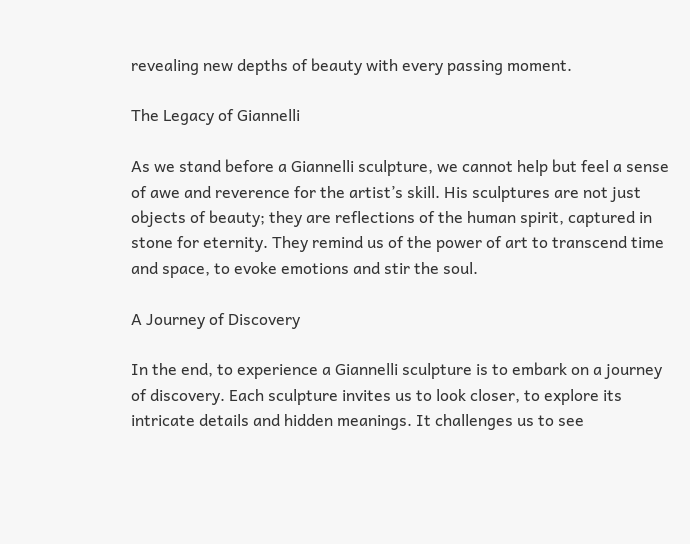revealing new depths of beauty with every passing moment.

The Legacy of Giannelli

As we stand before a Giannelli sculpture, we cannot help but feel a sense of awe and reverence for the artist’s skill. His sculptures are not just objects of beauty; they are reflections of the human spirit, captured in stone for eternity. They remind us of the power of art to transcend time and space, to evoke emotions and stir the soul.

A Journey of Discovery

In the end, to experience a Giannelli sculpture is to embark on a journey of discovery. Each sculpture invites us to look closer, to explore its intricate details and hidden meanings. It challenges us to see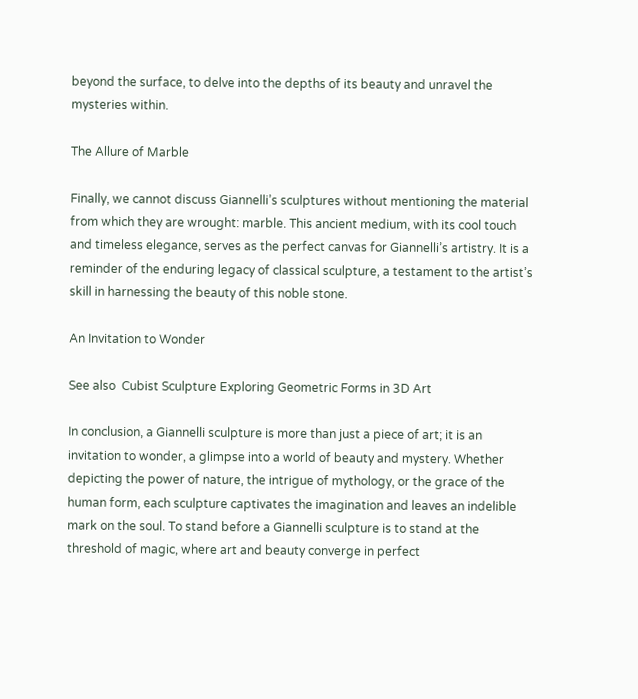beyond the surface, to delve into the depths of its beauty and unravel the mysteries within.

The Allure of Marble

Finally, we cannot discuss Giannelli’s sculptures without mentioning the material from which they are wrought: marble. This ancient medium, with its cool touch and timeless elegance, serves as the perfect canvas for Giannelli’s artistry. It is a reminder of the enduring legacy of classical sculpture, a testament to the artist’s skill in harnessing the beauty of this noble stone.

An Invitation to Wonder

See also  Cubist Sculpture Exploring Geometric Forms in 3D Art

In conclusion, a Giannelli sculpture is more than just a piece of art; it is an invitation to wonder, a glimpse into a world of beauty and mystery. Whether depicting the power of nature, the intrigue of mythology, or the grace of the human form, each sculpture captivates the imagination and leaves an indelible mark on the soul. To stand before a Giannelli sculpture is to stand at the threshold of magic, where art and beauty converge in perfect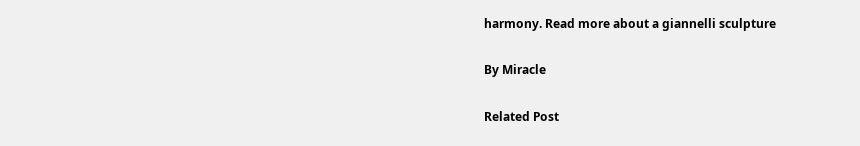harmony. Read more about a giannelli sculpture

By Miracle

Related Post